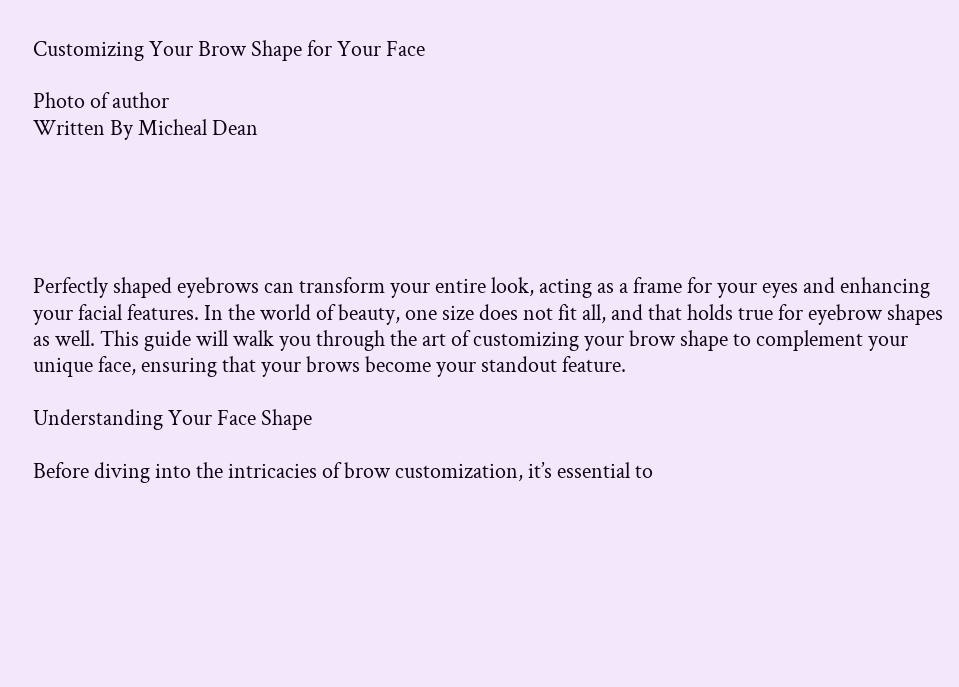Customizing Your Brow Shape for Your Face

Photo of author
Written By Micheal Dean





Perfectly shaped eyebrows can transform your entire look, acting as a frame for your eyes and enhancing your facial features. In the world of beauty, one size does not fit all, and that holds true for eyebrow shapes as well. This guide will walk you through the art of customizing your brow shape to complement your unique face, ensuring that your brows become your standout feature.

Understanding Your Face Shape

Before diving into the intricacies of brow customization, it’s essential to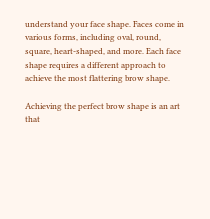understand your face shape. Faces come in various forms, including oval, round, square, heart-shaped, and more. Each face shape requires a different approach to achieve the most flattering brow shape.

Achieving the perfect brow shape is an art that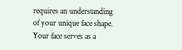requires an understanding of your unique face shape. Your face serves as a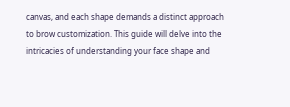canvas, and each shape demands a distinct approach to brow customization. This guide will delve into the intricacies of understanding your face shape and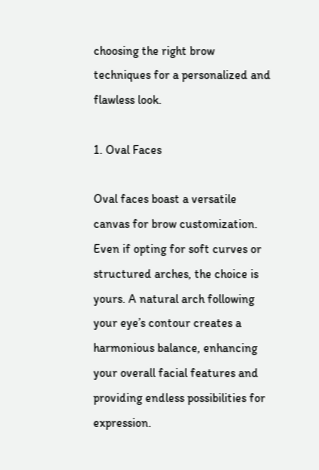choosing the right brow techniques for a personalized and flawless look.

1. Oval Faces

Oval faces boast a versatile canvas for brow customization. Even if opting for soft curves or structured arches, the choice is yours. A natural arch following your eye’s contour creates a harmonious balance, enhancing your overall facial features and providing endless possibilities for expression.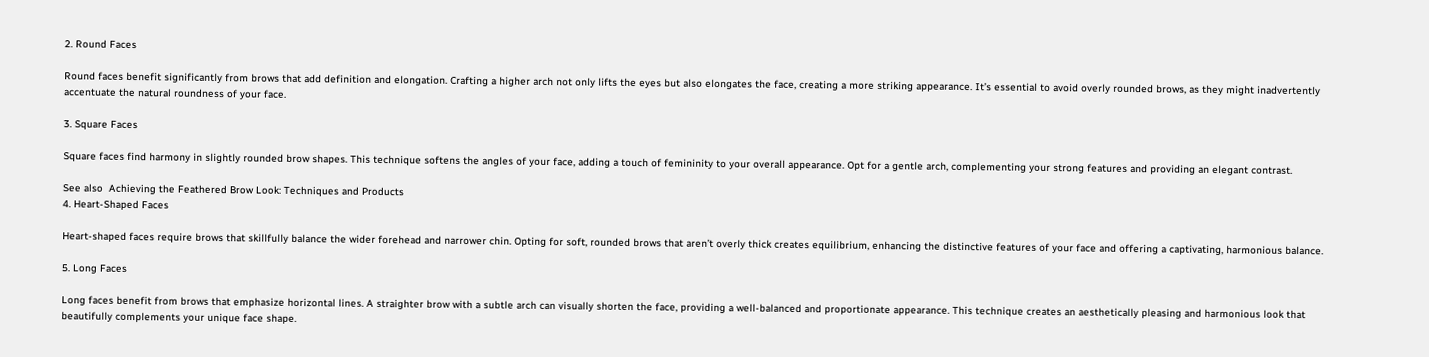2. Round Faces

Round faces benefit significantly from brows that add definition and elongation. Crafting a higher arch not only lifts the eyes but also elongates the face, creating a more striking appearance. It’s essential to avoid overly rounded brows, as they might inadvertently accentuate the natural roundness of your face.

3. Square Faces

Square faces find harmony in slightly rounded brow shapes. This technique softens the angles of your face, adding a touch of femininity to your overall appearance. Opt for a gentle arch, complementing your strong features and providing an elegant contrast.

See also  Achieving the Feathered Brow Look: Techniques and Products
4. Heart-Shaped Faces

Heart-shaped faces require brows that skillfully balance the wider forehead and narrower chin. Opting for soft, rounded brows that aren’t overly thick creates equilibrium, enhancing the distinctive features of your face and offering a captivating, harmonious balance.

5. Long Faces

Long faces benefit from brows that emphasize horizontal lines. A straighter brow with a subtle arch can visually shorten the face, providing a well-balanced and proportionate appearance. This technique creates an aesthetically pleasing and harmonious look that beautifully complements your unique face shape.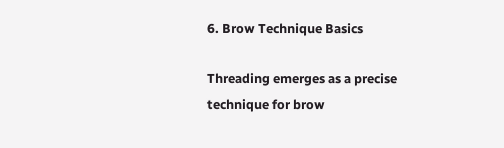6. Brow Technique Basics

Threading emerges as a precise technique for brow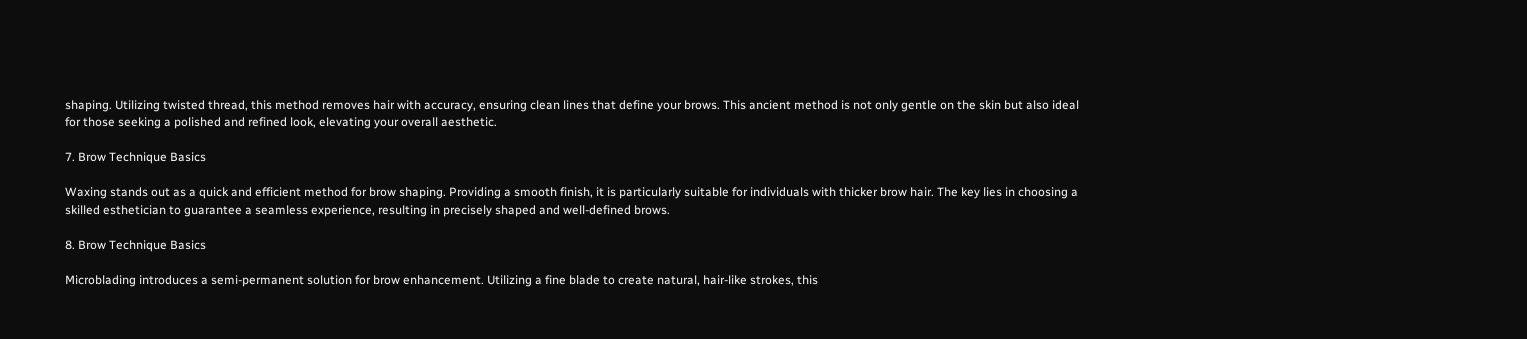shaping. Utilizing twisted thread, this method removes hair with accuracy, ensuring clean lines that define your brows. This ancient method is not only gentle on the skin but also ideal for those seeking a polished and refined look, elevating your overall aesthetic.

7. Brow Technique Basics

Waxing stands out as a quick and efficient method for brow shaping. Providing a smooth finish, it is particularly suitable for individuals with thicker brow hair. The key lies in choosing a skilled esthetician to guarantee a seamless experience, resulting in precisely shaped and well-defined brows.

8. Brow Technique Basics

Microblading introduces a semi-permanent solution for brow enhancement. Utilizing a fine blade to create natural, hair-like strokes, this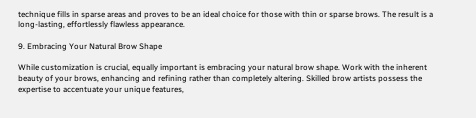technique fills in sparse areas and proves to be an ideal choice for those with thin or sparse brows. The result is a long-lasting, effortlessly flawless appearance.

9. Embracing Your Natural Brow Shape

While customization is crucial, equally important is embracing your natural brow shape. Work with the inherent beauty of your brows, enhancing and refining rather than completely altering. Skilled brow artists possess the expertise to accentuate your unique features,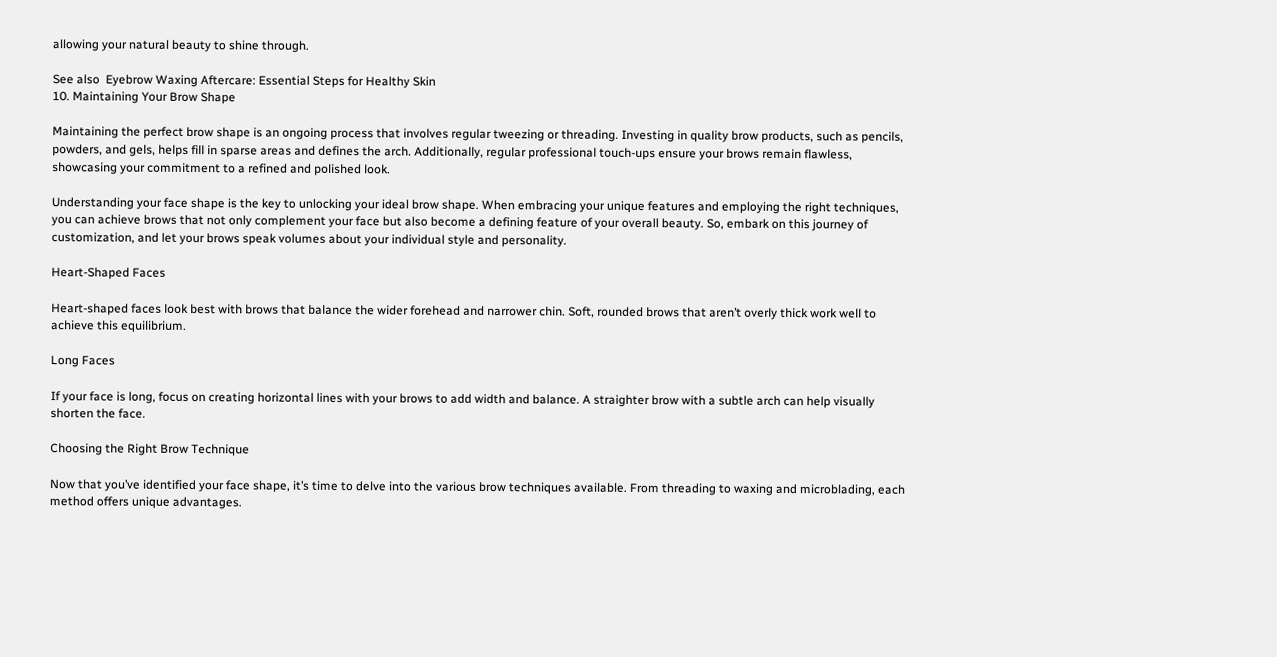allowing your natural beauty to shine through.

See also  Eyebrow Waxing Aftercare: Essential Steps for Healthy Skin
10. Maintaining Your Brow Shape

Maintaining the perfect brow shape is an ongoing process that involves regular tweezing or threading. Investing in quality brow products, such as pencils, powders, and gels, helps fill in sparse areas and defines the arch. Additionally, regular professional touch-ups ensure your brows remain flawless, showcasing your commitment to a refined and polished look.

Understanding your face shape is the key to unlocking your ideal brow shape. When embracing your unique features and employing the right techniques, you can achieve brows that not only complement your face but also become a defining feature of your overall beauty. So, embark on this journey of customization, and let your brows speak volumes about your individual style and personality.

Heart-Shaped Faces

Heart-shaped faces look best with brows that balance the wider forehead and narrower chin. Soft, rounded brows that aren’t overly thick work well to achieve this equilibrium.

Long Faces

If your face is long, focus on creating horizontal lines with your brows to add width and balance. A straighter brow with a subtle arch can help visually shorten the face.

Choosing the Right Brow Technique

Now that you’ve identified your face shape, it’s time to delve into the various brow techniques available. From threading to waxing and microblading, each method offers unique advantages.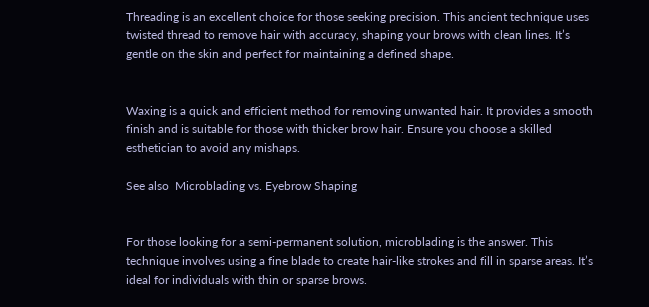Threading is an excellent choice for those seeking precision. This ancient technique uses twisted thread to remove hair with accuracy, shaping your brows with clean lines. It’s gentle on the skin and perfect for maintaining a defined shape.


Waxing is a quick and efficient method for removing unwanted hair. It provides a smooth finish and is suitable for those with thicker brow hair. Ensure you choose a skilled esthetician to avoid any mishaps.

See also  Microblading vs. Eyebrow Shaping


For those looking for a semi-permanent solution, microblading is the answer. This technique involves using a fine blade to create hair-like strokes and fill in sparse areas. It’s ideal for individuals with thin or sparse brows.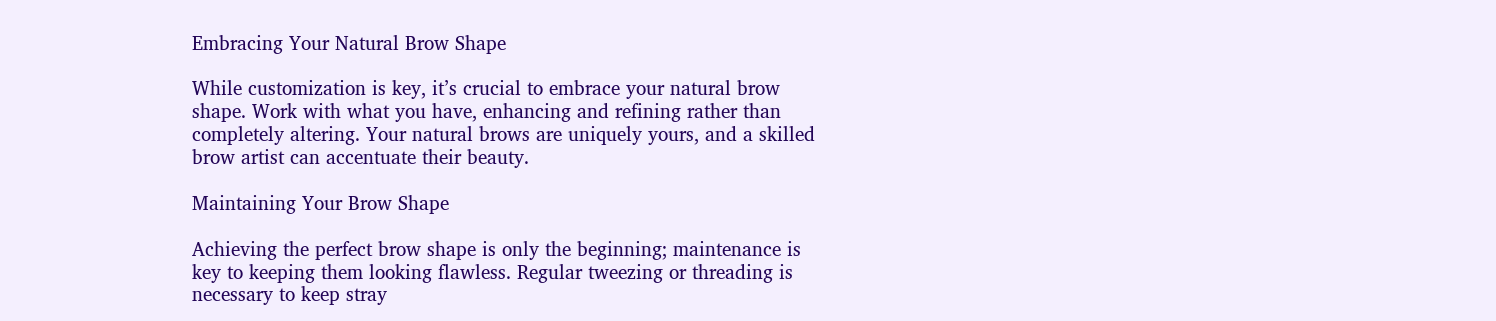Embracing Your Natural Brow Shape

While customization is key, it’s crucial to embrace your natural brow shape. Work with what you have, enhancing and refining rather than completely altering. Your natural brows are uniquely yours, and a skilled brow artist can accentuate their beauty.

Maintaining Your Brow Shape

Achieving the perfect brow shape is only the beginning; maintenance is key to keeping them looking flawless. Regular tweezing or threading is necessary to keep stray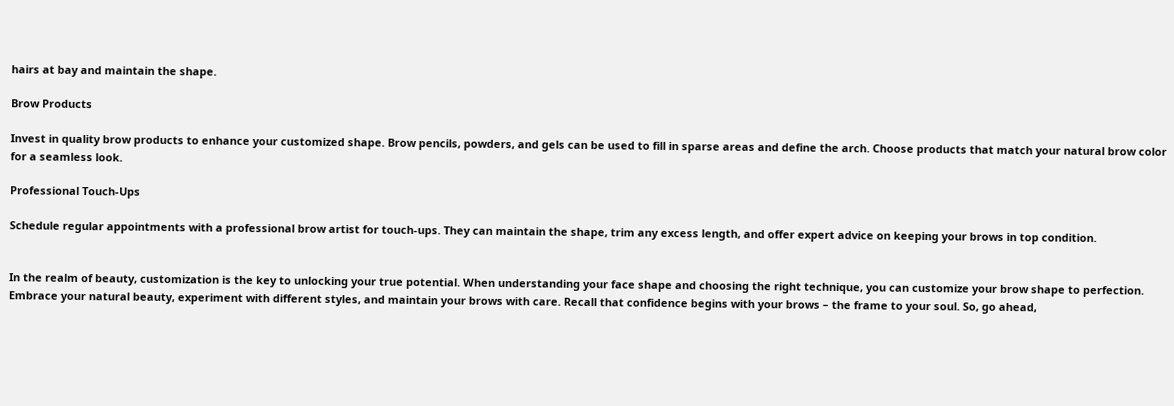hairs at bay and maintain the shape.

Brow Products

Invest in quality brow products to enhance your customized shape. Brow pencils, powders, and gels can be used to fill in sparse areas and define the arch. Choose products that match your natural brow color for a seamless look.

Professional Touch-Ups

Schedule regular appointments with a professional brow artist for touch-ups. They can maintain the shape, trim any excess length, and offer expert advice on keeping your brows in top condition.


In the realm of beauty, customization is the key to unlocking your true potential. When understanding your face shape and choosing the right technique, you can customize your brow shape to perfection. Embrace your natural beauty, experiment with different styles, and maintain your brows with care. Recall that confidence begins with your brows – the frame to your soul. So, go ahead,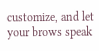customize, and let your brows speak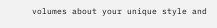volumes about your unique style and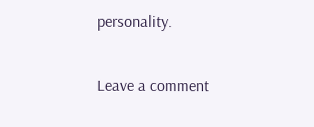personality.

Leave a comment